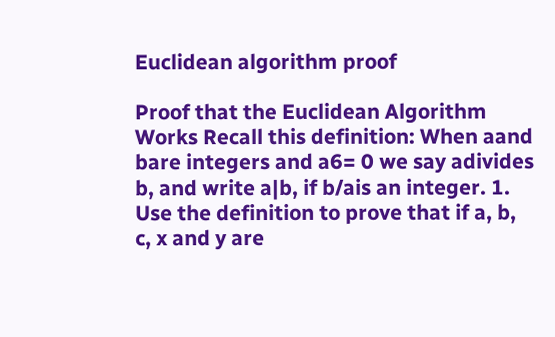Euclidean algorithm proof

Proof that the Euclidean Algorithm Works Recall this definition: When aand bare integers and a6= 0 we say adivides b, and write a|b, if b/ais an integer. 1. Use the definition to prove that if a, b, c, x and y are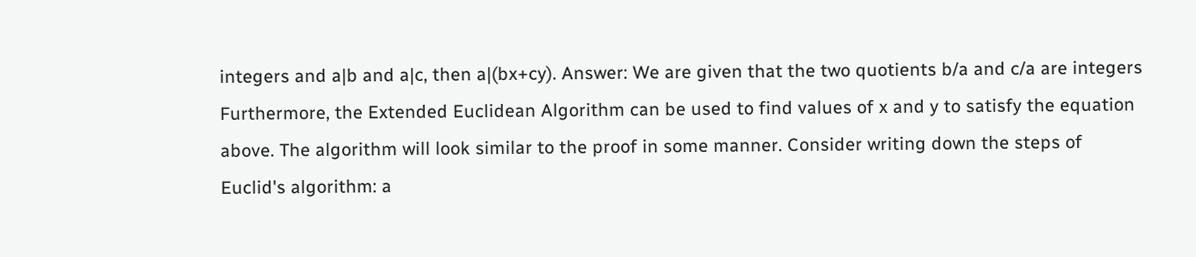integers and a|b and a|c, then a|(bx+cy). Answer: We are given that the two quotients b/a and c/a are integers Furthermore, the Extended Euclidean Algorithm can be used to find values of x and y to satisfy the equation above. The algorithm will look similar to the proof in some manner. Consider writing down the steps of Euclid's algorithm: a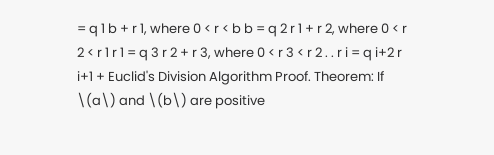= q 1 b + r 1, where 0 < r < b b = q 2 r 1 + r 2, where 0 < r 2 < r 1 r 1 = q 3 r 2 + r 3, where 0 < r 3 < r 2 . . r i = q i+2 r i+1 + Euclid's Division Algorithm Proof. Theorem: If \(a\) and \(b\) are positive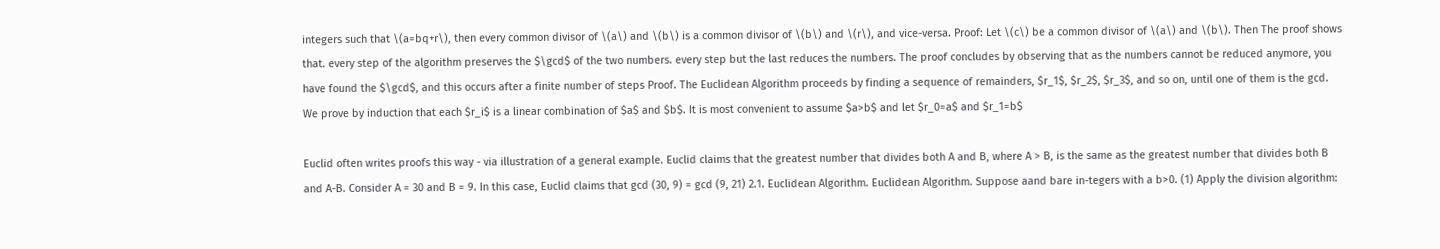integers such that \(a=bq+r\), then every common divisor of \(a\) and \(b\) is a common divisor of \(b\) and \(r\), and vice-versa. Proof: Let \(c\) be a common divisor of \(a\) and \(b\). Then The proof shows that. every step of the algorithm preserves the $\gcd$ of the two numbers. every step but the last reduces the numbers. The proof concludes by observing that as the numbers cannot be reduced anymore, you have found the $\gcd$, and this occurs after a finite number of steps Proof. The Euclidean Algorithm proceeds by finding a sequence of remainders, $r_1$, $r_2$, $r_3$, and so on, until one of them is the gcd. We prove by induction that each $r_i$ is a linear combination of $a$ and $b$. It is most convenient to assume $a>b$ and let $r_0=a$ and $r_1=b$

Euclid often writes proofs this way - via illustration of a general example. Euclid claims that the greatest number that divides both A and B, where A > B, is the same as the greatest number that divides both B and A-B. Consider A = 30 and B = 9. In this case, Euclid claims that gcd (30, 9) = gcd (9, 21) 2.1. Euclidean Algorithm. Euclidean Algorithm. Suppose aand bare in-tegers with a b>0. (1) Apply the division algorithm: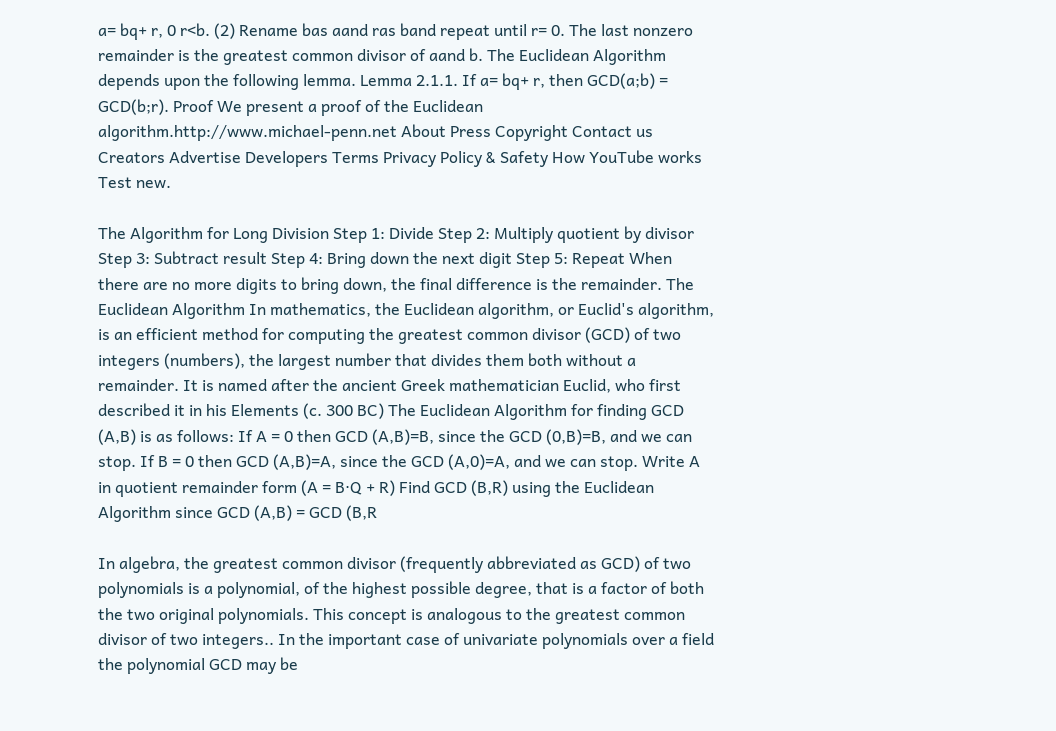a= bq+ r, 0 r<b. (2) Rename bas aand ras band repeat until r= 0. The last nonzero remainder is the greatest common divisor of aand b. The Euclidean Algorithm depends upon the following lemma. Lemma 2.1.1. If a= bq+ r, then GCD(a;b) = GCD(b;r). Proof We present a proof of the Euclidean algorithm.http://www.michael-penn.net About Press Copyright Contact us Creators Advertise Developers Terms Privacy Policy & Safety How YouTube works Test new.

The Algorithm for Long Division Step 1: Divide Step 2: Multiply quotient by divisor Step 3: Subtract result Step 4: Bring down the next digit Step 5: Repeat When there are no more digits to bring down, the final difference is the remainder. The Euclidean Algorithm In mathematics, the Euclidean algorithm, or Euclid's algorithm, is an efficient method for computing the greatest common divisor (GCD) of two integers (numbers), the largest number that divides them both without a remainder. It is named after the ancient Greek mathematician Euclid, who first described it in his Elements (c. 300 BC) The Euclidean Algorithm for finding GCD (A,B) is as follows: If A = 0 then GCD (A,B)=B, since the GCD (0,B)=B, and we can stop. If B = 0 then GCD (A,B)=A, since the GCD (A,0)=A, and we can stop. Write A in quotient remainder form (A = B⋅Q + R) Find GCD (B,R) using the Euclidean Algorithm since GCD (A,B) = GCD (B,R

In algebra, the greatest common divisor (frequently abbreviated as GCD) of two polynomials is a polynomial, of the highest possible degree, that is a factor of both the two original polynomials. This concept is analogous to the greatest common divisor of two integers.. In the important case of univariate polynomials over a field the polynomial GCD may be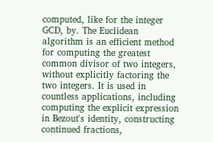computed, like for the integer GCD, by. The Euclidean algorithm is an efficient method for computing the greatest common divisor of two integers, without explicitly factoring the two integers. It is used in countless applications, including computing the explicit expression in Bezout's identity, constructing continued fractions,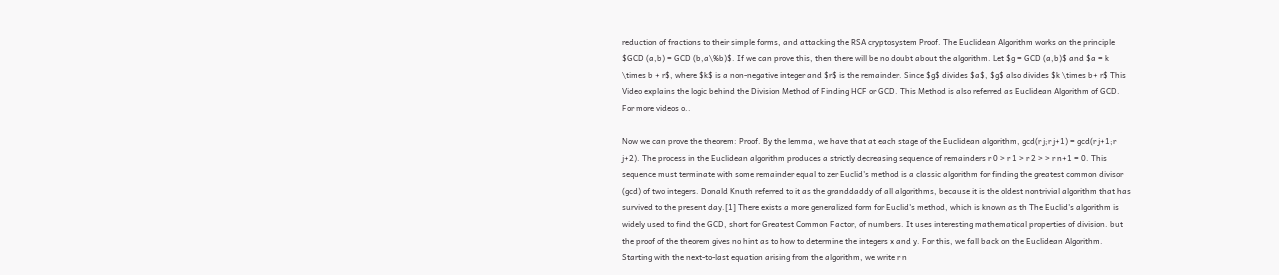reduction of fractions to their simple forms, and attacking the RSA cryptosystem Proof. The Euclidean Algorithm works on the principle $GCD (a,b) = GCD (b,a\%b)$. If we can prove this, then there will be no doubt about the algorithm. Let $g = GCD (a,b)$ and $a = k \times b + r$, where $k$ is a non-negative integer and $r$ is the remainder. Since $g$ divides $a$, $g$ also divides $k \times b+ r$ This Video explains the logic behind the Division Method of Finding HCF or GCD. This Method is also referred as Euclidean Algorithm of GCD. For more videos o..

Now we can prove the theorem: Proof. By the lemma, we have that at each stage of the Euclidean algorithm, gcd(r j;r j+1) = gcd(r j+1;r j+2). The process in the Euclidean algorithm produces a strictly decreasing sequence of remainders r 0 > r 1 > r 2 > > r n+1 = 0. This sequence must terminate with some remainder equal to zer Euclid's method is a classic algorithm for finding the greatest common divisor (gcd) of two integers. Donald Knuth referred to it as the granddaddy of all algorithms, because it is the oldest nontrivial algorithm that has survived to the present day.[1] There exists a more generalized form for Euclid's method, which is known as th The Euclid's algorithm is widely used to find the GCD, short for Greatest Common Factor, of numbers. It uses interesting mathematical properties of division. but the proof of the theorem gives no hint as to how to determine the integers x and y. For this, we fall back on the Euclidean Algorithm. Starting with the next-to-last equation arising from the algorithm, we write r n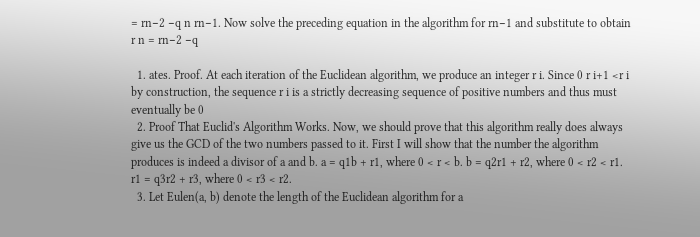= rn−2 −q n rn−1. Now solve the preceding equation in the algorithm for rn−1 and substitute to obtain r n = rn−2 −q

  1. ates. Proof. At each iteration of the Euclidean algorithm, we produce an integer r i. Since 0 r i+1 <r i by construction, the sequence r i is a strictly decreasing sequence of positive numbers and thus must eventually be 0
  2. Proof That Euclid's Algorithm Works. Now, we should prove that this algorithm really does always give us the GCD of the two numbers passed to it. First I will show that the number the algorithm produces is indeed a divisor of a and b. a = q1b + r1, where 0 < r < b. b = q2r1 + r2, where 0 < r2 < r1. r1 = q3r2 + r3, where 0 < r3 < r2.
  3. Let Eulen(a, b) denote the length of the Euclidean algorithm for a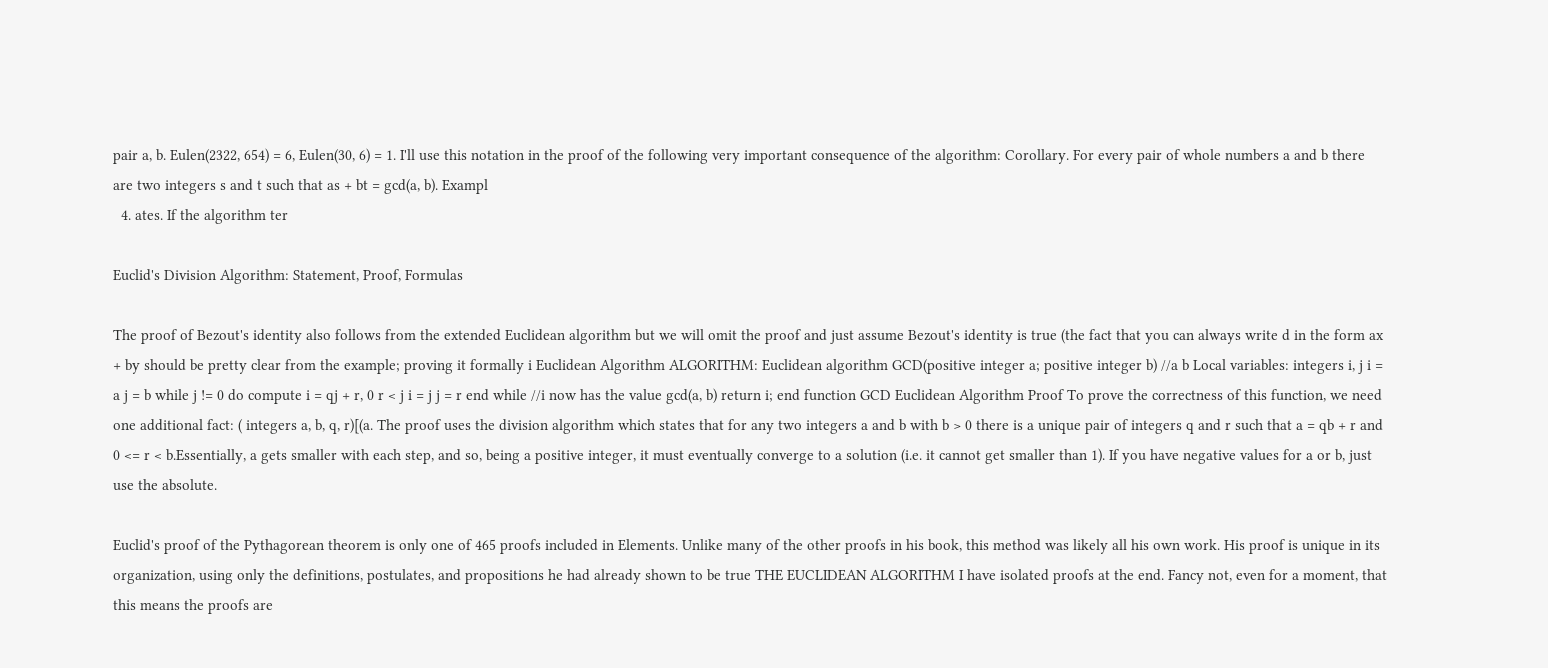pair a, b. Eulen(2322, 654) = 6, Eulen(30, 6) = 1. I'll use this notation in the proof of the following very important consequence of the algorithm: Corollary. For every pair of whole numbers a and b there are two integers s and t such that as + bt = gcd(a, b). Exampl
  4. ates. If the algorithm ter

Euclid's Division Algorithm: Statement, Proof, Formulas

The proof of Bezout's identity also follows from the extended Euclidean algorithm but we will omit the proof and just assume Bezout's identity is true (the fact that you can always write d in the form ax + by should be pretty clear from the example; proving it formally i Euclidean Algorithm ALGORITHM: Euclidean algorithm GCD(positive integer a; positive integer b) //a b Local variables: integers i, j i = a j = b while j != 0 do compute i = qj + r, 0 r < j i = j j = r end while //i now has the value gcd(a, b) return i; end function GCD Euclidean Algorithm Proof To prove the correctness of this function, we need one additional fact: ( integers a, b, q, r)[(a. The proof uses the division algorithm which states that for any two integers a and b with b > 0 there is a unique pair of integers q and r such that a = qb + r and 0 <= r < b.Essentially, a gets smaller with each step, and so, being a positive integer, it must eventually converge to a solution (i.e. it cannot get smaller than 1). If you have negative values for a or b, just use the absolute.

Euclid's proof of the Pythagorean theorem is only one of 465 proofs included in Elements. Unlike many of the other proofs in his book, this method was likely all his own work. His proof is unique in its organization, using only the definitions, postulates, and propositions he had already shown to be true THE EUCLIDEAN ALGORITHM I have isolated proofs at the end. Fancy not, even for a moment, that this means the proofs are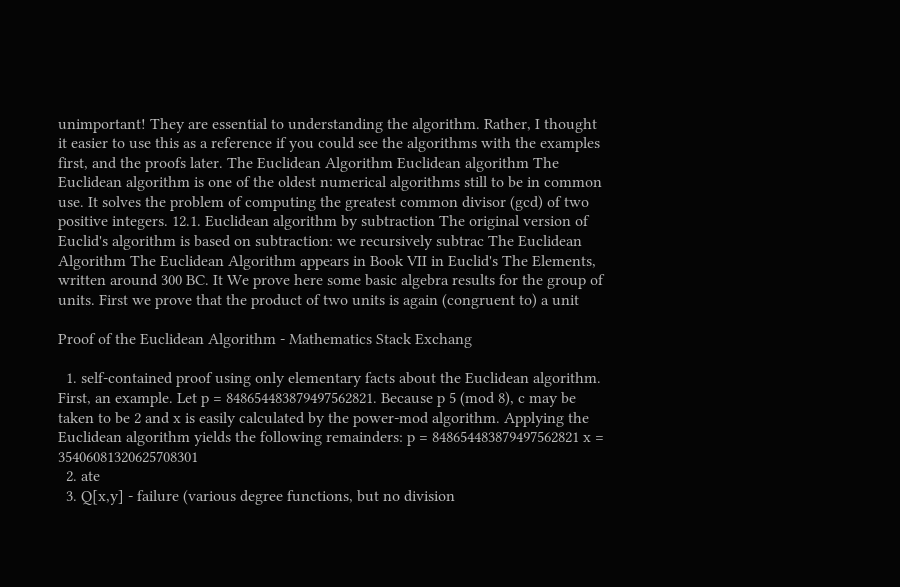unimportant! They are essential to understanding the algorithm. Rather, I thought it easier to use this as a reference if you could see the algorithms with the examples first, and the proofs later. The Euclidean Algorithm Euclidean algorithm The Euclidean algorithm is one of the oldest numerical algorithms still to be in common use. It solves the problem of computing the greatest common divisor (gcd) of two positive integers. 12.1. Euclidean algorithm by subtraction The original version of Euclid's algorithm is based on subtraction: we recursively subtrac The Euclidean Algorithm The Euclidean Algorithm appears in Book VII in Euclid's The Elements, written around 300 BC. It We prove here some basic algebra results for the group of units. First we prove that the product of two units is again (congruent to) a unit

Proof of the Euclidean Algorithm - Mathematics Stack Exchang

  1. self-contained proof using only elementary facts about the Euclidean algorithm. First, an example. Let p = 848654483879497562821. Because p 5 (mod 8), c may be taken to be 2 and x is easily calculated by the power-mod algorithm. Applying the Euclidean algorithm yields the following remainders: p = 848654483879497562821 x = 35406081320625708301
  2. ate
  3. Q[x,y] - failure (various degree functions, but no division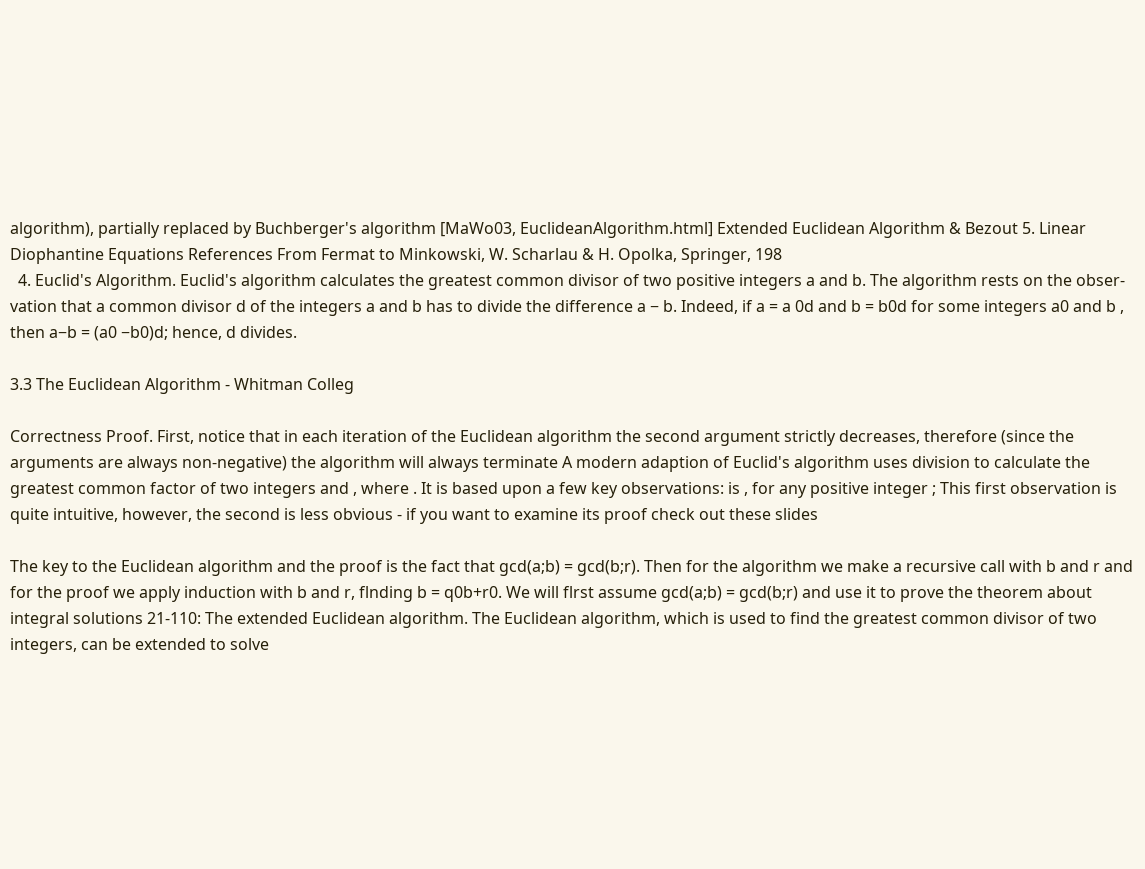algorithm), partially replaced by Buchberger's algorithm [MaWo03, EuclideanAlgorithm.html] Extended Euclidean Algorithm & Bezout 5. Linear Diophantine Equations References From Fermat to Minkowski, W. Scharlau & H. Opolka, Springer, 198
  4. Euclid's Algorithm. Euclid's algorithm calculates the greatest common divisor of two positive integers a and b. The algorithm rests on the obser-vation that a common divisor d of the integers a and b has to divide the difference a − b. Indeed, if a = a 0d and b = b0d for some integers a0 and b , then a−b = (a0 −b0)d; hence, d divides.

3.3 The Euclidean Algorithm - Whitman Colleg

Correctness Proof. First, notice that in each iteration of the Euclidean algorithm the second argument strictly decreases, therefore (since the arguments are always non-negative) the algorithm will always terminate A modern adaption of Euclid's algorithm uses division to calculate the greatest common factor of two integers and , where . It is based upon a few key observations: is , for any positive integer ; This first observation is quite intuitive, however, the second is less obvious - if you want to examine its proof check out these slides

The key to the Euclidean algorithm and the proof is the fact that gcd(a;b) = gcd(b;r). Then for the algorithm we make a recursive call with b and r and for the proof we apply induction with b and r, flnding b = q0b+r0. We will flrst assume gcd(a;b) = gcd(b;r) and use it to prove the theorem about integral solutions 21-110: The extended Euclidean algorithm. The Euclidean algorithm, which is used to find the greatest common divisor of two integers, can be extended to solve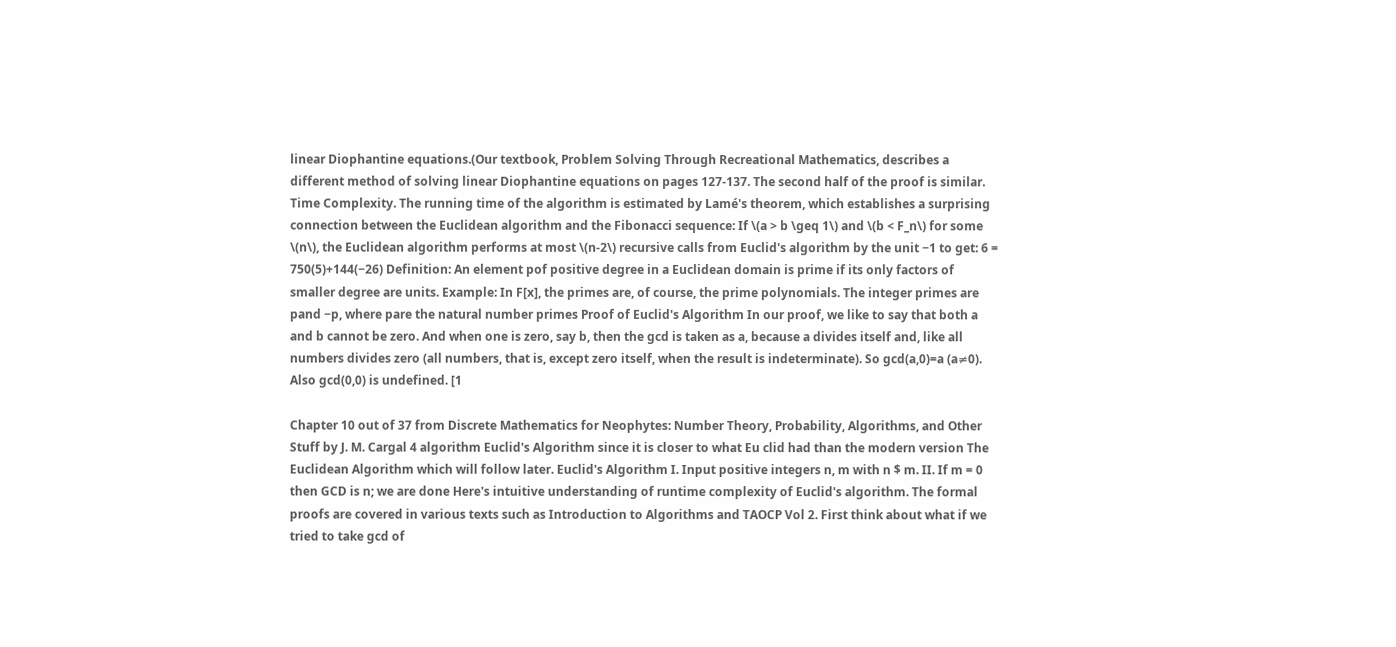linear Diophantine equations.(Our textbook, Problem Solving Through Recreational Mathematics, describes a different method of solving linear Diophantine equations on pages 127-137. The second half of the proof is similar. Time Complexity. The running time of the algorithm is estimated by Lamé's theorem, which establishes a surprising connection between the Euclidean algorithm and the Fibonacci sequence: If \(a > b \geq 1\) and \(b < F_n\) for some \(n\), the Euclidean algorithm performs at most \(n-2\) recursive calls from Euclid's algorithm by the unit −1 to get: 6 = 750(5)+144(−26) Definition: An element pof positive degree in a Euclidean domain is prime if its only factors of smaller degree are units. Example: In F[x], the primes are, of course, the prime polynomials. The integer primes are pand −p, where pare the natural number primes Proof of Euclid's Algorithm In our proof, we like to say that both a and b cannot be zero. And when one is zero, say b, then the gcd is taken as a, because a divides itself and, like all numbers divides zero (all numbers, that is, except zero itself, when the result is indeterminate). So gcd(a,0)=a (a≠0). Also gcd(0,0) is undefined. [1

Chapter 10 out of 37 from Discrete Mathematics for Neophytes: Number Theory, Probability, Algorithms, and Other Stuff by J. M. Cargal 4 algorithm Euclid's Algorithm since it is closer to what Eu clid had than the modern version The Euclidean Algorithm which will follow later. Euclid's Algorithm I. Input positive integers n, m with n $ m. II. If m = 0 then GCD is n; we are done Here's intuitive understanding of runtime complexity of Euclid's algorithm. The formal proofs are covered in various texts such as Introduction to Algorithms and TAOCP Vol 2. First think about what if we tried to take gcd of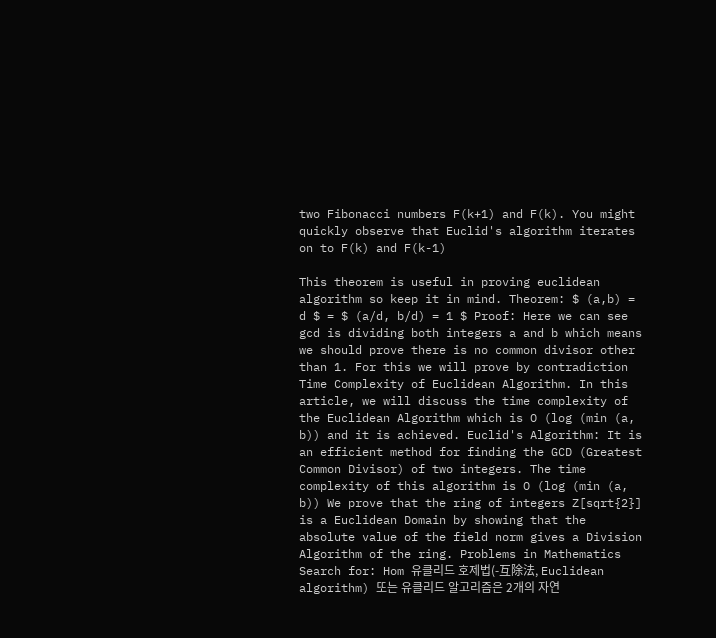two Fibonacci numbers F(k+1) and F(k). You might quickly observe that Euclid's algorithm iterates on to F(k) and F(k-1)

This theorem is useful in proving euclidean algorithm so keep it in mind. Theorem: $ (a,b) = d $ = $ (a/d, b/d) = 1 $ Proof: Here we can see gcd is dividing both integers a and b which means we should prove there is no common divisor other than 1. For this we will prove by contradiction Time Complexity of Euclidean Algorithm. In this article, we will discuss the time complexity of the Euclidean Algorithm which is O (log (min (a, b)) and it is achieved. Euclid's Algorithm: It is an efficient method for finding the GCD (Greatest Common Divisor) of two integers. The time complexity of this algorithm is O (log (min (a, b)) We prove that the ring of integers Z[sqrt{2}] is a Euclidean Domain by showing that the absolute value of the field norm gives a Division Algorithm of the ring. Problems in Mathematics Search for: Hom 유클리드 호제법(-互除法, Euclidean algorithm) 또는 유클리드 알고리즘은 2개의 자연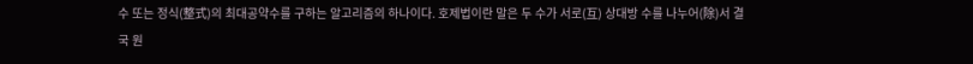수 또는 정식(整式)의 최대공약수를 구하는 알고리즘의 하나이다. 호제법이란 말은 두 수가 서로(互) 상대방 수를 나누어(除)서 결국 원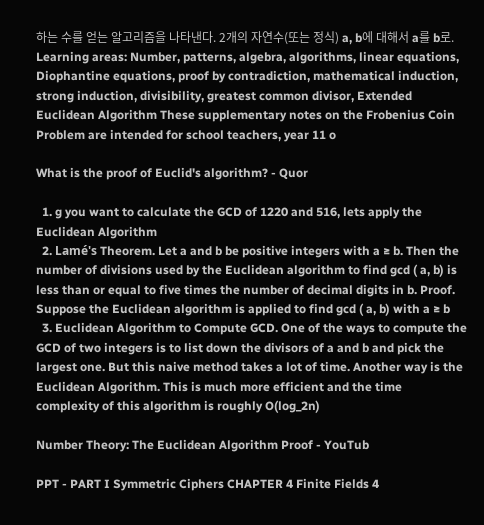하는 수를 얻는 알고리즘을 나타낸다. 2개의 자연수(또는 정식) a, b에 대해서 a를 b로. Learning areas: Number, patterns, algebra, algorithms, linear equations, Diophantine equations, proof by contradiction, mathematical induction, strong induction, divisibility, greatest common divisor, Extended Euclidean Algorithm These supplementary notes on the Frobenius Coin Problem are intended for school teachers, year 11 o

What is the proof of Euclid's algorithm? - Quor

  1. g you want to calculate the GCD of 1220 and 516, lets apply the Euclidean Algorithm
  2. Lamé's Theorem. Let a and b be positive integers with a ≥ b. Then the number of divisions used by the Euclidean algorithm to find gcd ( a, b) is less than or equal to five times the number of decimal digits in b. Proof. Suppose the Euclidean algorithm is applied to find gcd ( a, b) with a ≥ b
  3. Euclidean Algorithm to Compute GCD. One of the ways to compute the GCD of two integers is to list down the divisors of a and b and pick the largest one. But this naive method takes a lot of time. Another way is the Euclidean Algorithm. This is much more efficient and the time complexity of this algorithm is roughly O(log_2n)

Number Theory: The Euclidean Algorithm Proof - YouTub

PPT - PART I Symmetric Ciphers CHAPTER 4 Finite Fields 4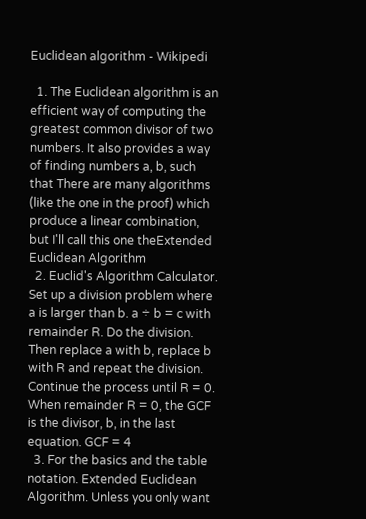Euclidean algorithm - Wikipedi

  1. The Euclidean algorithm is an efficient way of computing the greatest common divisor of two numbers. It also provides a way of finding numbers a, b, such that There are many algorithms (like the one in the proof) which produce a linear combination, but I'll call this one theExtended Euclidean Algorithm
  2. Euclid's Algorithm Calculator. Set up a division problem where a is larger than b. a ÷ b = c with remainder R. Do the division. Then replace a with b, replace b with R and repeat the division. Continue the process until R = 0. When remainder R = 0, the GCF is the divisor, b, in the last equation. GCF = 4
  3. For the basics and the table notation. Extended Euclidean Algorithm. Unless you only want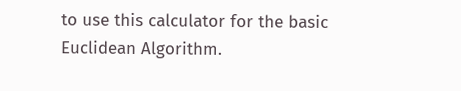to use this calculator for the basic Euclidean Algorithm.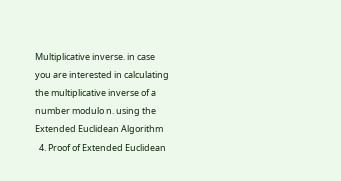Multiplicative inverse. in case you are interested in calculating the multiplicative inverse of a number modulo n. using the Extended Euclidean Algorithm
  4. Proof of Extended Euclidean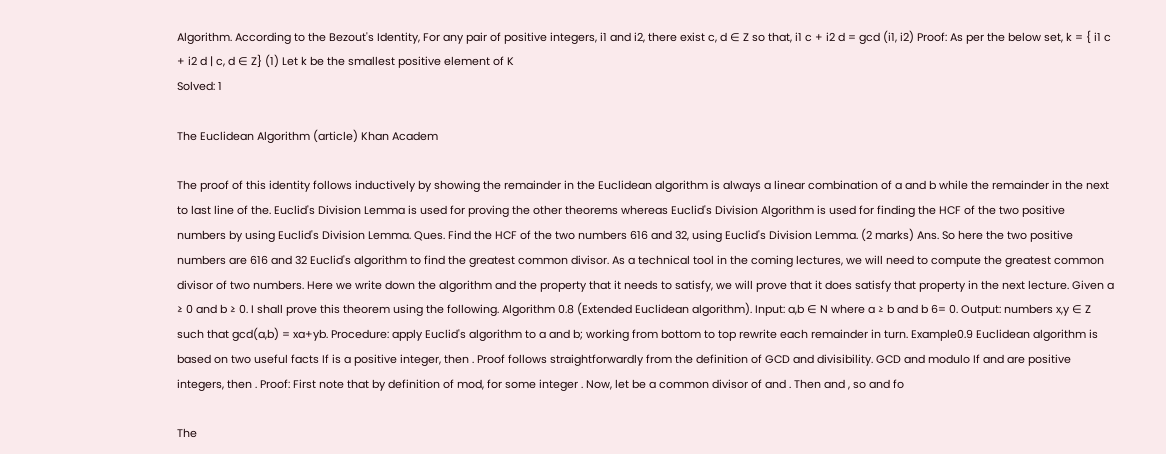Algorithm. According to the Bezout's Identity, For any pair of positive integers, i1 and i2, there exist c, d ∈ Z so that, i1 c + i2 d = gcd (i1, i2) Proof: As per the below set, k = { i1 c + i2 d | c, d ∈ Z} (1) Let k be the smallest positive element of K
Solved: 1

The Euclidean Algorithm (article) Khan Academ

The proof of this identity follows inductively by showing the remainder in the Euclidean algorithm is always a linear combination of a and b while the remainder in the next to last line of the. Euclid's Division Lemma is used for proving the other theorems whereas Euclid's Division Algorithm is used for finding the HCF of the two positive numbers by using Euclid's Division Lemma. Ques. Find the HCF of the two numbers 616 and 32, using Euclid's Division Lemma. (2 marks) Ans. So here the two positive numbers are 616 and 32 Euclid's algorithm to find the greatest common divisor. As a technical tool in the coming lectures, we will need to compute the greatest common divisor of two numbers. Here we write down the algorithm and the property that it needs to satisfy, we will prove that it does satisfy that property in the next lecture. Given a ≥ 0 and b ≥ 0. I shall prove this theorem using the following. Algorithm 0.8 (Extended Euclidean algorithm). Input: a,b ∈ N where a ≥ b and b 6= 0. Output: numbers x,y ∈ Z such that gcd(a,b) = xa+yb. Procedure: apply Euclid's algorithm to a and b; working from bottom to top rewrite each remainder in turn. Example0.9 Euclidean algorithm is based on two useful facts If is a positive integer, then . Proof follows straightforwardly from the definition of GCD and divisibility. GCD and modulo If and are positive integers, then . Proof: First note that by definition of mod, for some integer . Now, let be a common divisor of and . Then and , so and fo

The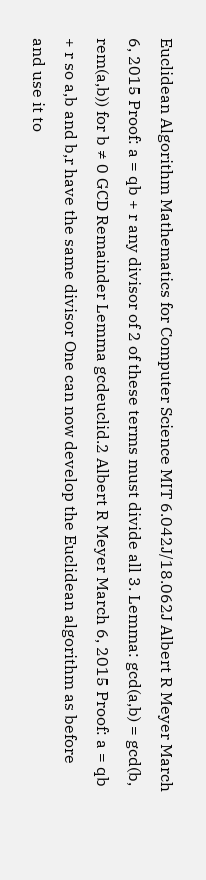Euclidean Algorithm Mathematics for Computer Science MIT 6.042J/18.062J Albert R Meyer March 6, 2015 Proof: a = qb + r any divisor of 2 of these terms must divide all 3. Lemma: gcd(a,b) = gcd(b, rem(a,b)) for b ≠ 0 GCD Remainder Lemma gcdeuclid.2 Albert R Meyer March 6, 2015 Proof: a = qb + r so a,b and b,r have the same divisor One can now develop the Euclidean algorithm as before and use it to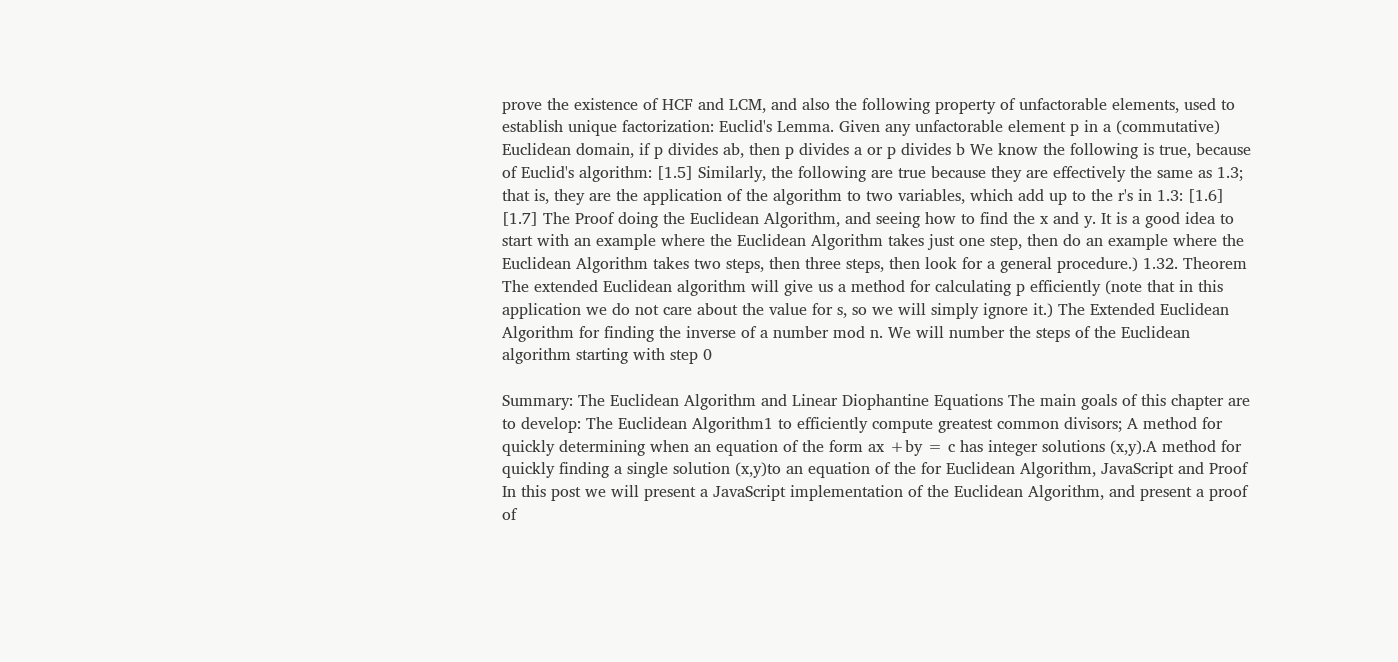prove the existence of HCF and LCM, and also the following property of unfactorable elements, used to establish unique factorization: Euclid's Lemma. Given any unfactorable element p in a (commutative) Euclidean domain, if p divides ab, then p divides a or p divides b We know the following is true, because of Euclid's algorithm: [1.5] Similarly, the following are true because they are effectively the same as 1.3; that is, they are the application of the algorithm to two variables, which add up to the r's in 1.3: [1.6] [1.7] The Proof doing the Euclidean Algorithm, and seeing how to find the x and y. It is a good idea to start with an example where the Euclidean Algorithm takes just one step, then do an example where the Euclidean Algorithm takes two steps, then three steps, then look for a general procedure.) 1.32. Theorem The extended Euclidean algorithm will give us a method for calculating p efficiently (note that in this application we do not care about the value for s, so we will simply ignore it.) The Extended Euclidean Algorithm for finding the inverse of a number mod n. We will number the steps of the Euclidean algorithm starting with step 0

Summary: The Euclidean Algorithm and Linear Diophantine Equations The main goals of this chapter are to develop: The Euclidean Algorithm1 to efficiently compute greatest common divisors; A method for quickly determining when an equation of the form ax +by = c has integer solutions (x,y).A method for quickly finding a single solution (x,y)to an equation of the for Euclidean Algorithm, JavaScript and Proof In this post we will present a JavaScript implementation of the Euclidean Algorithm, and present a proof of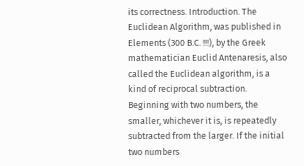its correctness. Introduction. The Euclidean Algorithm, was published in Elements (300 B.C. !!!), by the Greek mathematician Euclid Antenaresis, also called the Euclidean algorithm, is a kind of reciprocal subtraction. Beginning with two numbers, the smaller, whichever it is, is repeatedly subtracted from the larger. If the initial two numbers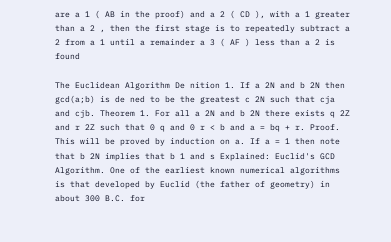are a 1 ( AB in the proof) and a 2 ( CD ), with a 1 greater than a 2 , then the first stage is to repeatedly subtract a 2 from a 1 until a remainder a 3 ( AF ) less than a 2 is found

The Euclidean Algorithm De nition 1. If a 2N and b 2N then gcd(a;b) is de ned to be the greatest c 2N such that cja and cjb. Theorem 1. For all a 2N and b 2N there exists q 2Z and r 2Z such that 0 q and 0 r < b and a = bq + r. Proof. This will be proved by induction on a. If a = 1 then note that b 2N implies that b 1 and s Explained: Euclid's GCD Algorithm. One of the earliest known numerical algorithms is that developed by Euclid (the father of geometry) in about 300 B.C. for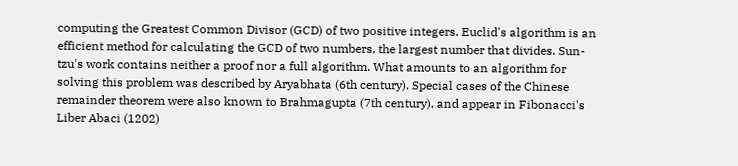computing the Greatest Common Divisor (GCD) of two positive integers. Euclid's algorithm is an efficient method for calculating the GCD of two numbers, the largest number that divides. Sun-tzu's work contains neither a proof nor a full algorithm. What amounts to an algorithm for solving this problem was described by Aryabhata (6th century). Special cases of the Chinese remainder theorem were also known to Brahmagupta (7th century), and appear in Fibonacci's Liber Abaci (1202)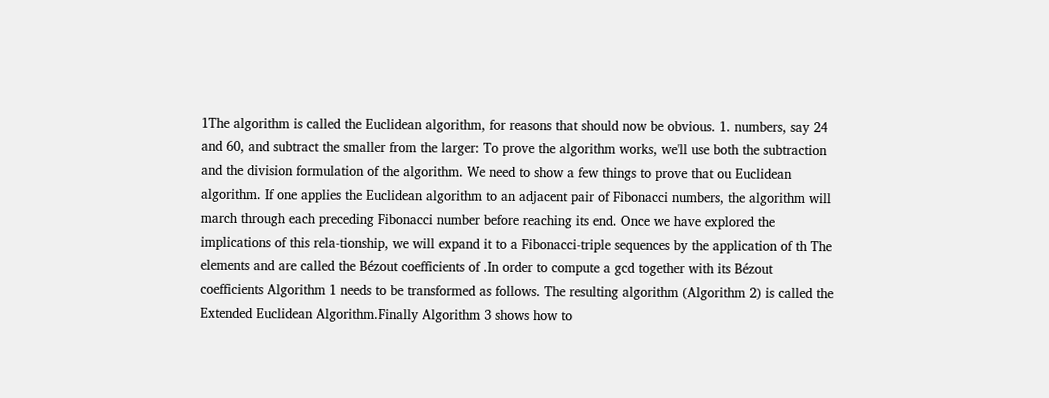1The algorithm is called the Euclidean algorithm, for reasons that should now be obvious. 1. numbers, say 24 and 60, and subtract the smaller from the larger: To prove the algorithm works, we'll use both the subtraction and the division formulation of the algorithm. We need to show a few things to prove that ou Euclidean algorithm. If one applies the Euclidean algorithm to an adjacent pair of Fibonacci numbers, the algorithm will march through each preceding Fibonacci number before reaching its end. Once we have explored the implications of this rela-tionship, we will expand it to a Fibonacci-triple sequences by the application of th The elements and are called the Bézout coefficients of .In order to compute a gcd together with its Bézout coefficients Algorithm 1 needs to be transformed as follows. The resulting algorithm (Algorithm 2) is called the Extended Euclidean Algorithm.Finally Algorithm 3 shows how to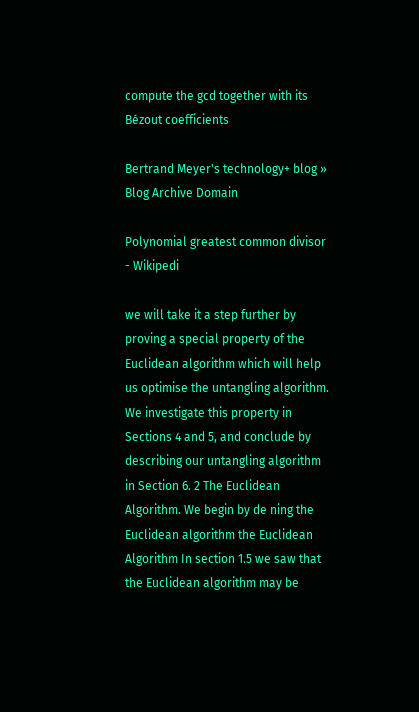compute the gcd together with its Bézout coefficients

Bertrand Meyer's technology+ blog » Blog Archive Domain

Polynomial greatest common divisor - Wikipedi

we will take it a step further by proving a special property of the Euclidean algorithm which will help us optimise the untangling algorithm. We investigate this property in Sections 4 and 5, and conclude by describing our untangling algorithm in Section 6. 2 The Euclidean Algorithm. We begin by de ning the Euclidean algorithm the Euclidean Algorithm In section 1.5 we saw that the Euclidean algorithm may be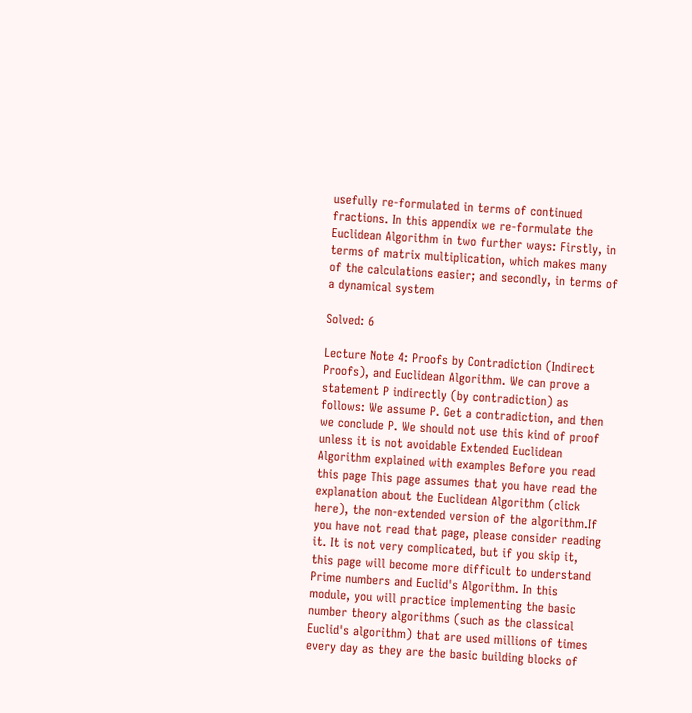usefully re-formulated in terms of continued fractions. In this appendix we re-formulate the Euclidean Algorithm in two further ways: Firstly, in terms of matrix multiplication, which makes many of the calculations easier; and secondly, in terms of a dynamical system

Solved: 6

Lecture Note 4: Proofs by Contradiction (Indirect Proofs), and Euclidean Algorithm. We can prove a statement P indirectly (by contradiction) as follows: We assume P. Get a contradiction, and then we conclude P. We should not use this kind of proof unless it is not avoidable Extended Euclidean Algorithm explained with examples Before you read this page This page assumes that you have read the explanation about the Euclidean Algorithm (click here), the non-extended version of the algorithm.If you have not read that page, please consider reading it. It is not very complicated, but if you skip it, this page will become more difficult to understand Prime numbers and Euclid's Algorithm. In this module, you will practice implementing the basic number theory algorithms (such as the classical Euclid's algorithm) that are used millions of times every day as they are the basic building blocks of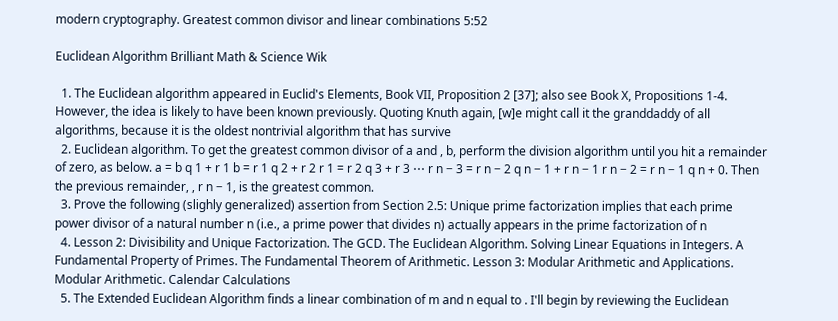modern cryptography. Greatest common divisor and linear combinations 5:52

Euclidean Algorithm Brilliant Math & Science Wik

  1. The Euclidean algorithm appeared in Euclid's Elements, Book VII, Proposition 2 [37]; also see Book X, Propositions 1-4. However, the idea is likely to have been known previously. Quoting Knuth again, [w]e might call it the granddaddy of all algorithms, because it is the oldest nontrivial algorithm that has survive
  2. Euclidean algorithm. To get the greatest common divisor of a and , b, perform the division algorithm until you hit a remainder of zero, as below. a = b q 1 + r 1 b = r 1 q 2 + r 2 r 1 = r 2 q 3 + r 3 ⋯ r n − 3 = r n − 2 q n − 1 + r n − 1 r n − 2 = r n − 1 q n + 0. Then the previous remainder, , r n − 1, is the greatest common.
  3. Prove the following (slighly generalized) assertion from Section 2.5: Unique prime factorization implies that each prime power divisor of a natural number n (i.e., a prime power that divides n) actually appears in the prime factorization of n
  4. Lesson 2: Divisibility and Unique Factorization. The GCD. The Euclidean Algorithm. Solving Linear Equations in Integers. A Fundamental Property of Primes. The Fundamental Theorem of Arithmetic. Lesson 3: Modular Arithmetic and Applications. Modular Arithmetic. Calendar Calculations
  5. The Extended Euclidean Algorithm finds a linear combination of m and n equal to . I'll begin by reviewing the Euclidean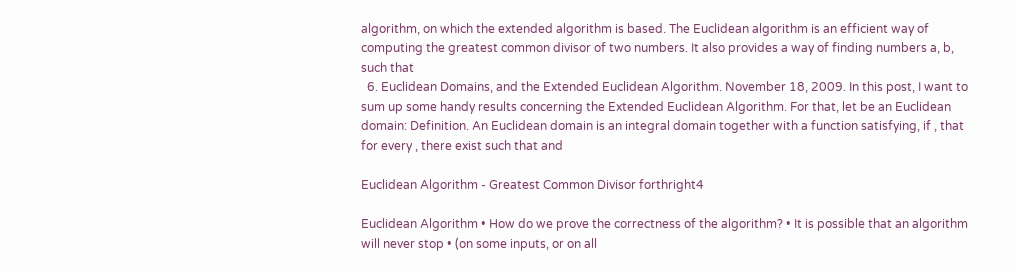algorithm, on which the extended algorithm is based. The Euclidean algorithm is an efficient way of computing the greatest common divisor of two numbers. It also provides a way of finding numbers a, b, such that
  6. Euclidean Domains, and the Extended Euclidean Algorithm. November 18, 2009. In this post, I want to sum up some handy results concerning the Extended Euclidean Algorithm. For that, let be an Euclidean domain: Definition. An Euclidean domain is an integral domain together with a function satisfying, if , that for every , there exist such that and

Euclidean Algorithm - Greatest Common Divisor forthright4

Euclidean Algorithm • How do we prove the correctness of the algorithm? • It is possible that an algorithm will never stop • (on some inputs, or on all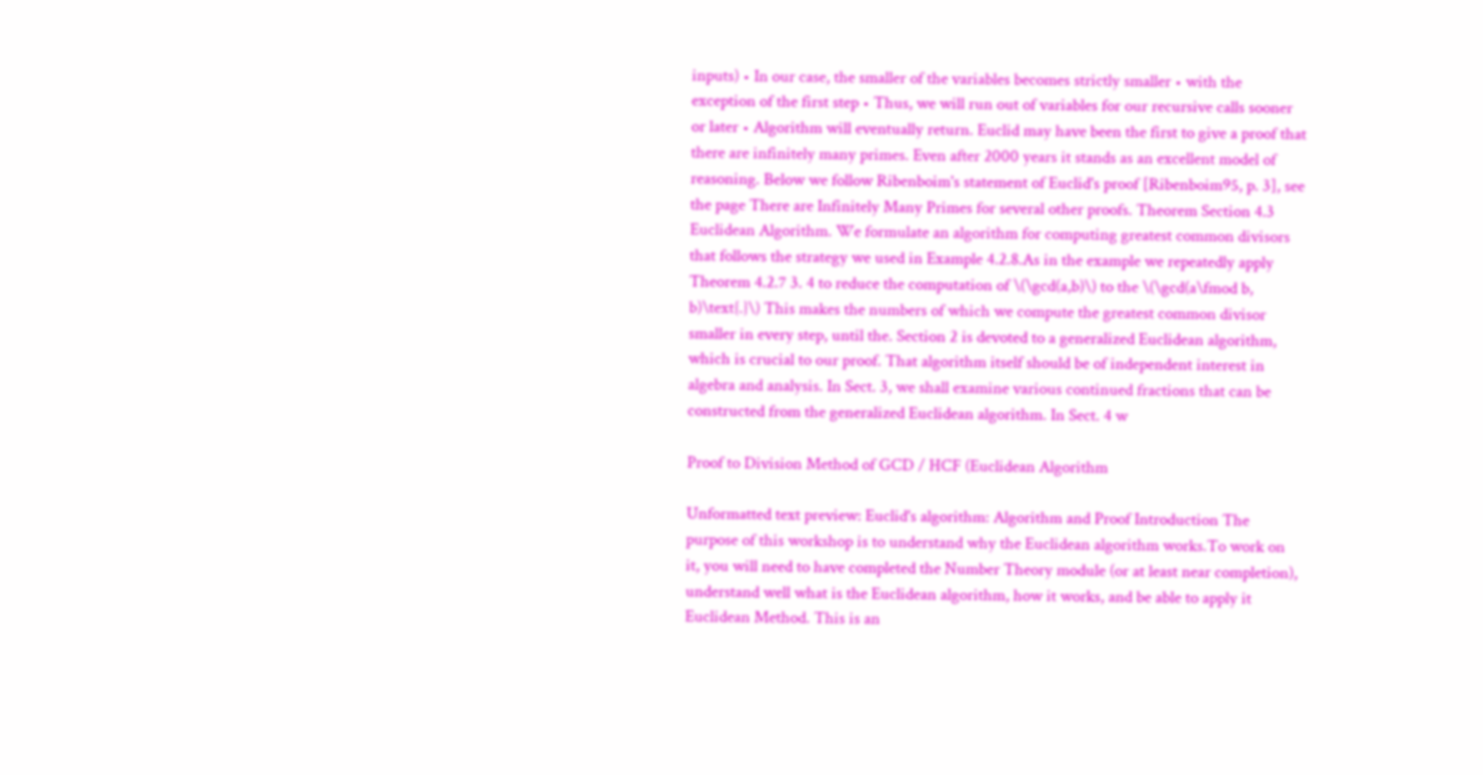inputs) • In our case, the smaller of the variables becomes strictly smaller • with the exception of the first step • Thus, we will run out of variables for our recursive calls sooner or later • Algorithm will eventually return. Euclid may have been the first to give a proof that there are infinitely many primes. Even after 2000 years it stands as an excellent model of reasoning. Below we follow Ribenboim's statement of Euclid's proof [Ribenboim95, p. 3], see the page There are Infinitely Many Primes for several other proofs. Theorem Section 4.3 Euclidean Algorithm. We formulate an algorithm for computing greatest common divisors that follows the strategy we used in Example 4.2.8.As in the example we repeatedly apply Theorem 4.2.7 3. 4 to reduce the computation of \(\gcd(a,b)\) to the \(\gcd(a\fmod b, b)\text{.}\) This makes the numbers of which we compute the greatest common divisor smaller in every step, until the. Section 2 is devoted to a generalized Euclidean algorithm, which is crucial to our proof. That algorithm itself should be of independent interest in algebra and analysis. In Sect. 3, we shall examine various continued fractions that can be constructed from the generalized Euclidean algorithm. In Sect. 4 w

Proof to Division Method of GCD / HCF (Euclidean Algorithm

Unformatted text preview: Euclid's algorithm: Algorithm and Proof Introduction The purpose of this workshop is to understand why the Euclidean algorithm works.To work on it, you will need to have completed the Number Theory module (or at least near completion), understand well what is the Euclidean algorithm, how it works, and be able to apply it Euclidean Method. This is an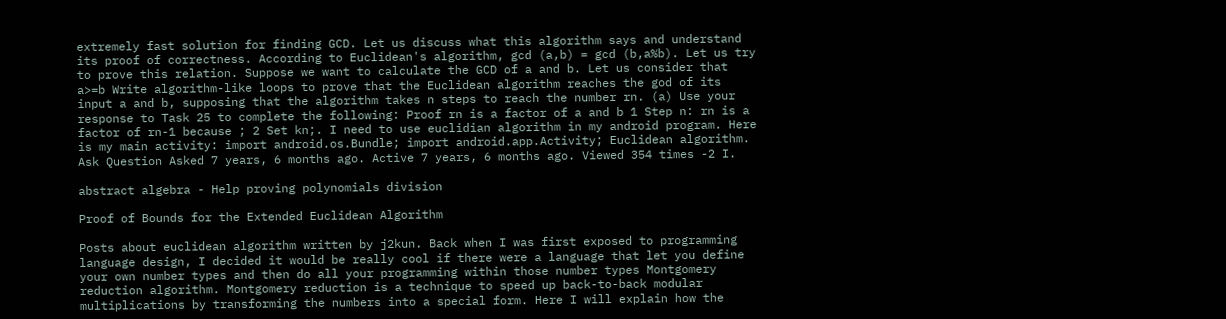extremely fast solution for finding GCD. Let us discuss what this algorithm says and understand its proof of correctness. According to Euclidean's algorithm, gcd (a,b) = gcd (b,a%b). Let us try to prove this relation. Suppose we want to calculate the GCD of a and b. Let us consider that a>=b Write algorithm-like loops to prove that the Euclidean algorithm reaches the god of its input a and b, supposing that the algorithm takes n steps to reach the number rn. (a) Use your response to Task 25 to complete the following: Proof rn is a factor of a and b 1 Step n: rn is a factor of rn-1 because ; 2 Set kn;. I need to use euclidian algorithm in my android program. Here is my main activity: import android.os.Bundle; import android.app.Activity; Euclidean algorithm. Ask Question Asked 7 years, 6 months ago. Active 7 years, 6 months ago. Viewed 354 times -2 I.

abstract algebra - Help proving polynomials division

Proof of Bounds for the Extended Euclidean Algorithm

Posts about euclidean algorithm written by j2kun. Back when I was first exposed to programming language design, I decided it would be really cool if there were a language that let you define your own number types and then do all your programming within those number types Montgomery reduction algorithm. Montgomery reduction is a technique to speed up back-to-back modular multiplications by transforming the numbers into a special form. Here I will explain how the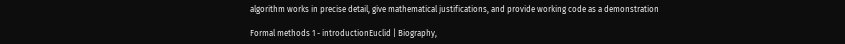algorithm works in precise detail, give mathematical justifications, and provide working code as a demonstration

Formal methods 1 - introductionEuclid | Biography,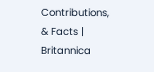Contributions, & Facts | Britannica